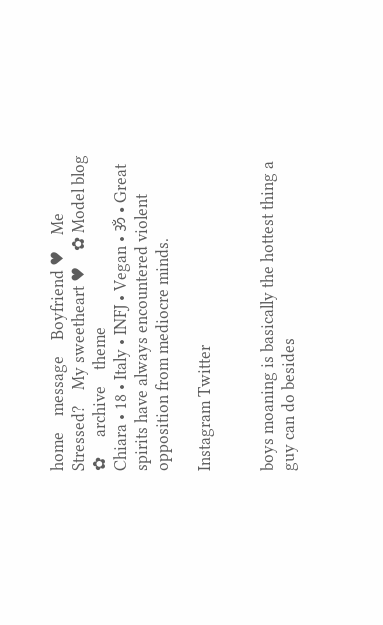home    message    Boyfriend ♥    Me    Stressed?    My sweetheart ♥    ✿ Model blog ✿     archive    theme
Chiara • 18 • Italy • INFJ • Vegan • ॐ • Great spirits have always encountered violent opposition from mediocre minds.

Instagram Twitter


boys moaning is basically the hottest thing a guy can do besides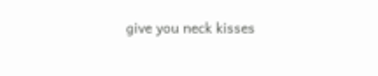give you neck kisses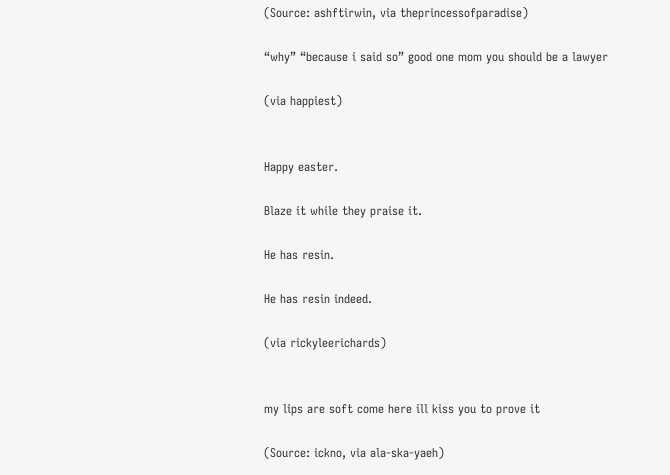(Source: ashftirwin, via theprincessofparadise)

“why” “because i said so” good one mom you should be a lawyer

(via happiest)


Happy easter.

Blaze it while they praise it.

He has resin.

He has resin indeed.

(via rickyleerichards)


my lips are soft come here ill kiss you to prove it

(Source: ickno, via ala-ska-yaeh)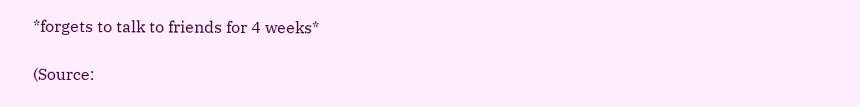*forgets to talk to friends for 4 weeks*

(Source: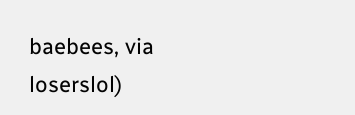baebees, via loserslol)